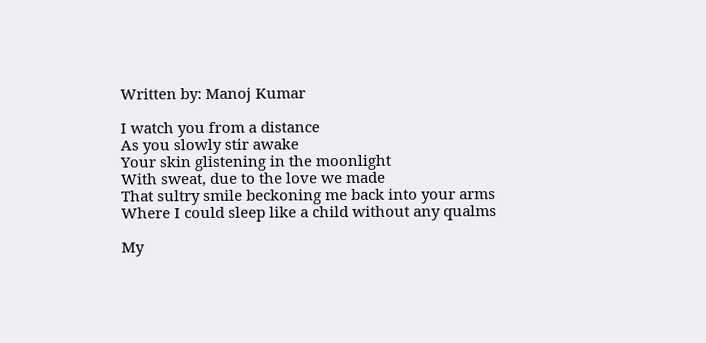Written by: Manoj Kumar

I watch you from a distance
As you slowly stir awake
Your skin glistening in the moonlight
With sweat, due to the love we made
That sultry smile beckoning me back into your arms
Where I could sleep like a child without any qualms

My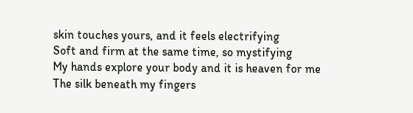skin touches yours, and it feels electrifying
Soft and firm at the same time, so mystifying
My hands explore your body and it is heaven for me
The silk beneath my fingers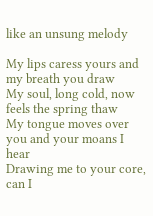like an unsung melody

My lips caress yours and my breath you draw
My soul, long cold, now feels the spring thaw
My tongue moves over you and your moans I hear
Drawing me to your core, can I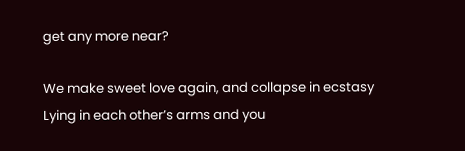get any more near?

We make sweet love again, and collapse in ecstasy
Lying in each other’s arms and you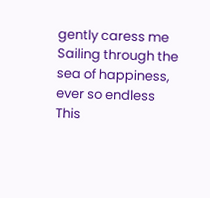gently caress me
Sailing through the sea of happiness, ever so endless
This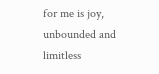for me is joy, unbounded and limitless